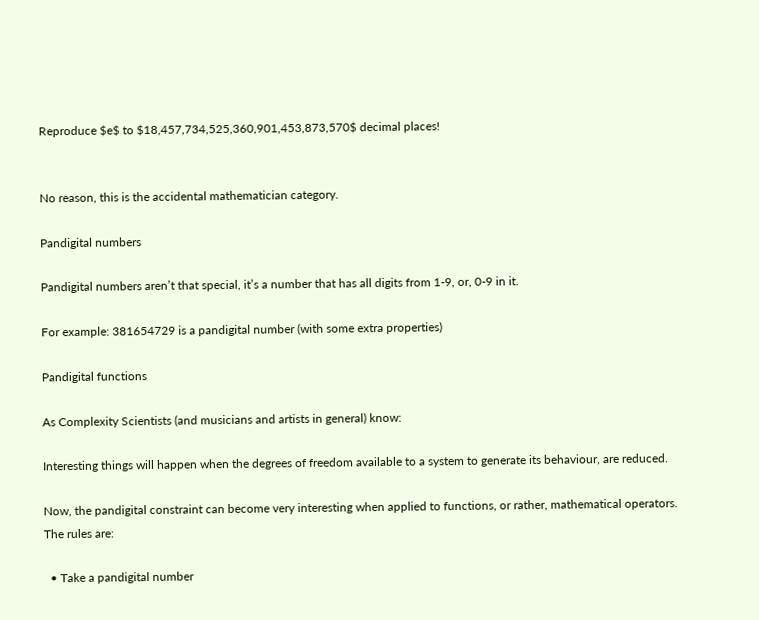Reproduce $e$ to $18,457,734,525,360,901,453,873,570$ decimal places!


No reason, this is the accidental mathematician category.

Pandigital numbers

Pandigital numbers aren’t that special, it’s a number that has all digits from 1-9, or, 0-9 in it.

For example: 381654729 is a pandigital number (with some extra properties)

Pandigital functions

As Complexity Scientists (and musicians and artists in general) know:

Interesting things will happen when the degrees of freedom available to a system to generate its behaviour, are reduced.

Now, the pandigital constraint can become very interesting when applied to functions, or rather, mathematical operators. The rules are:

  • Take a pandigital number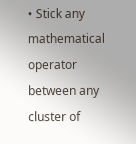• Stick any mathematical operator between any cluster of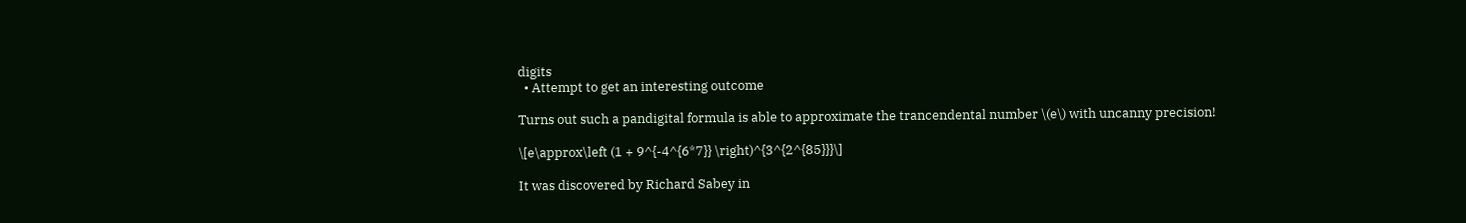digits
  • Attempt to get an interesting outcome

Turns out such a pandigital formula is able to approximate the trancendental number \(e\) with uncanny precision!

\[e\approx\left (1 + 9^{-4^{6*7}} \right)^{3^{2^{85}}}\]

It was discovered by Richard Sabey in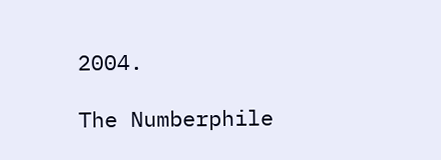2004.

The Numberphile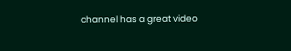channel has a great video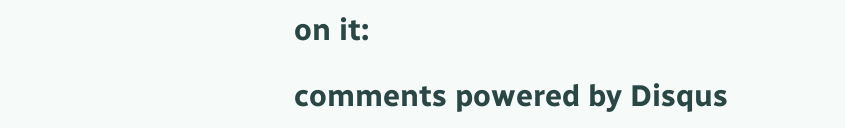on it:

comments powered by Disqus